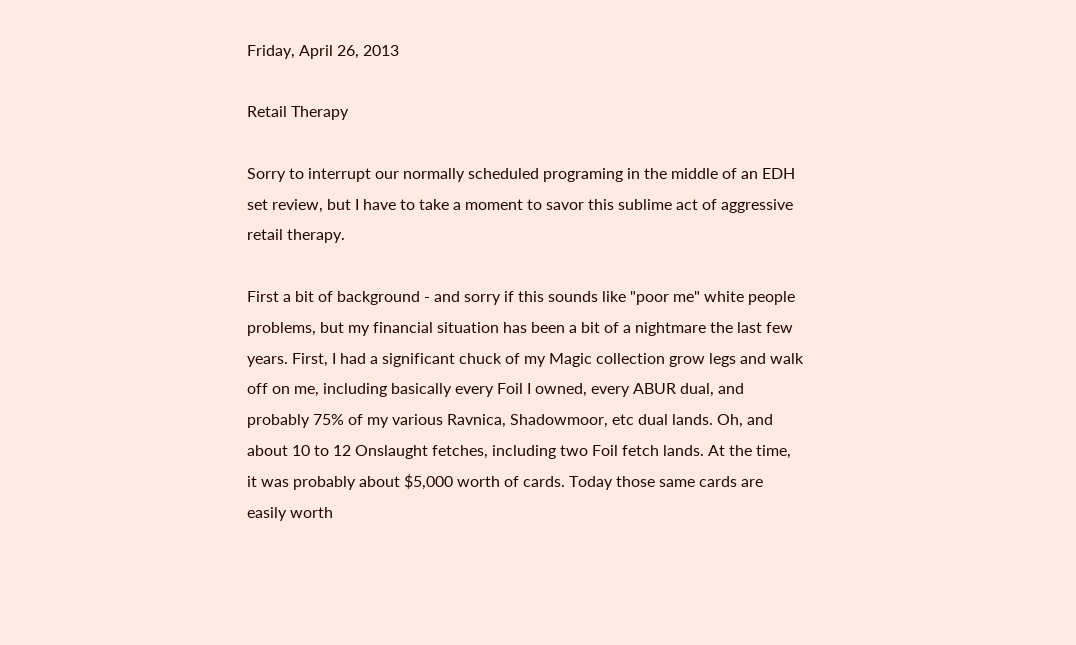Friday, April 26, 2013

Retail Therapy

Sorry to interrupt our normally scheduled programing in the middle of an EDH set review, but I have to take a moment to savor this sublime act of aggressive retail therapy.

First a bit of background - and sorry if this sounds like "poor me" white people problems, but my financial situation has been a bit of a nightmare the last few years. First, I had a significant chuck of my Magic collection grow legs and walk off on me, including basically every Foil I owned, every ABUR dual, and probably 75% of my various Ravnica, Shadowmoor, etc dual lands. Oh, and about 10 to 12 Onslaught fetches, including two Foil fetch lands. At the time, it was probably about $5,000 worth of cards. Today those same cards are easily worth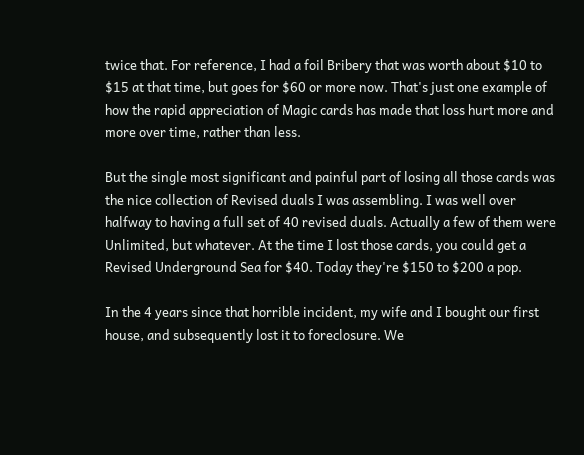twice that. For reference, I had a foil Bribery that was worth about $10 to $15 at that time, but goes for $60 or more now. That's just one example of how the rapid appreciation of Magic cards has made that loss hurt more and more over time, rather than less.

But the single most significant and painful part of losing all those cards was the nice collection of Revised duals I was assembling. I was well over halfway to having a full set of 40 revised duals. Actually a few of them were Unlimited, but whatever. At the time I lost those cards, you could get a Revised Underground Sea for $40. Today they're $150 to $200 a pop.

In the 4 years since that horrible incident, my wife and I bought our first house, and subsequently lost it to foreclosure. We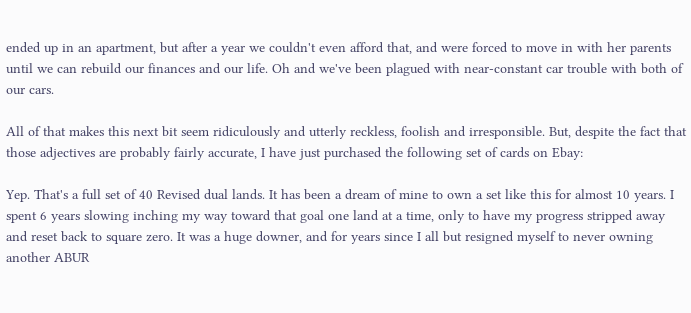ended up in an apartment, but after a year we couldn't even afford that, and were forced to move in with her parents until we can rebuild our finances and our life. Oh and we've been plagued with near-constant car trouble with both of our cars.

All of that makes this next bit seem ridiculously and utterly reckless, foolish and irresponsible. But, despite the fact that those adjectives are probably fairly accurate, I have just purchased the following set of cards on Ebay:

Yep. That's a full set of 40 Revised dual lands. It has been a dream of mine to own a set like this for almost 10 years. I spent 6 years slowing inching my way toward that goal one land at a time, only to have my progress stripped away and reset back to square zero. It was a huge downer, and for years since I all but resigned myself to never owning another ABUR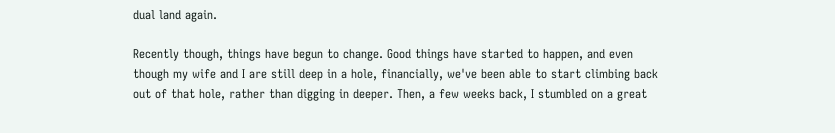dual land again.

Recently though, things have begun to change. Good things have started to happen, and even though my wife and I are still deep in a hole, financially, we've been able to start climbing back out of that hole, rather than digging in deeper. Then, a few weeks back, I stumbled on a great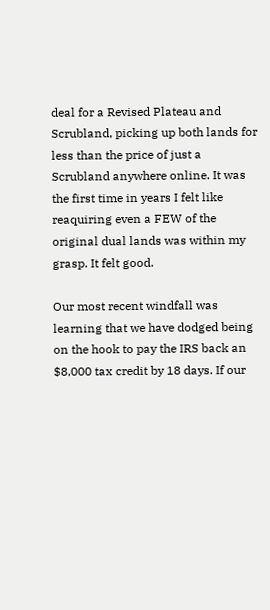deal for a Revised Plateau and Scrubland, picking up both lands for less than the price of just a Scrubland anywhere online. It was the first time in years I felt like reaquiring even a FEW of the original dual lands was within my grasp. It felt good.

Our most recent windfall was learning that we have dodged being on the hook to pay the IRS back an $8,000 tax credit by 18 days. If our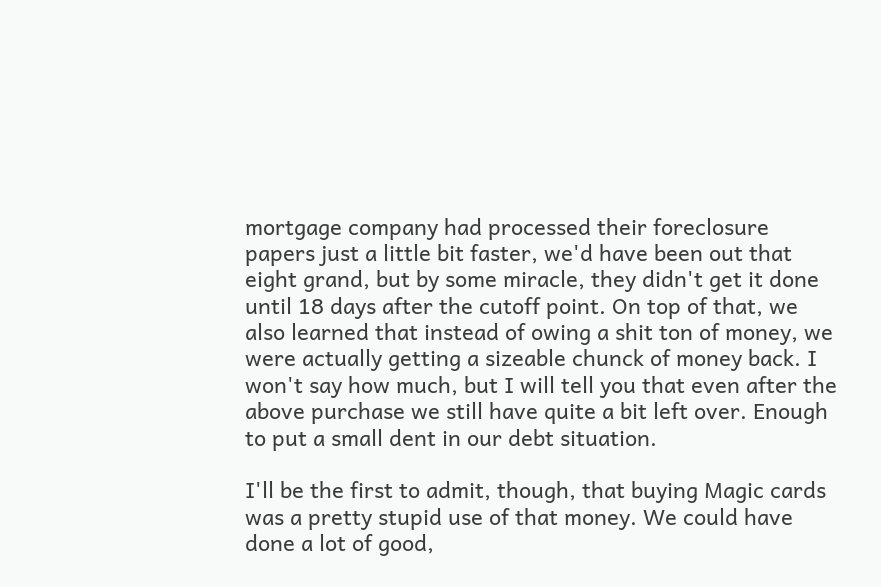mortgage company had processed their foreclosure papers just a little bit faster, we'd have been out that eight grand, but by some miracle, they didn't get it done until 18 days after the cutoff point. On top of that, we also learned that instead of owing a shit ton of money, we were actually getting a sizeable chunck of money back. I won't say how much, but I will tell you that even after the above purchase we still have quite a bit left over. Enough to put a small dent in our debt situation.

I'll be the first to admit, though, that buying Magic cards was a pretty stupid use of that money. We could have done a lot of good,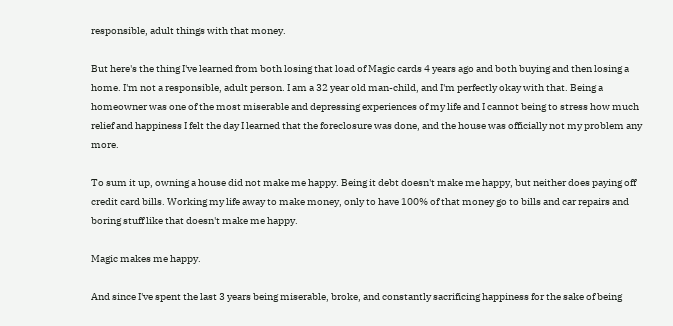responsible, adult things with that money.

But here's the thing I've learned from both losing that load of Magic cards 4 years ago and both buying and then losing a home. I'm not a responsible, adult person. I am a 32 year old man-child, and I'm perfectly okay with that. Being a homeowner was one of the most miserable and depressing experiences of my life and I cannot being to stress how much relief and happiness I felt the day I learned that the foreclosure was done, and the house was officially not my problem any more.

To sum it up, owning a house did not make me happy. Being it debt doesn't make me happy, but neither does paying off credit card bills. Working my life away to make money, only to have 100% of that money go to bills and car repairs and boring stuff like that doesn't make me happy.

Magic makes me happy.

And since I've spent the last 3 years being miserable, broke, and constantly sacrificing happiness for the sake of being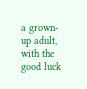a grown-up adult, with the good luck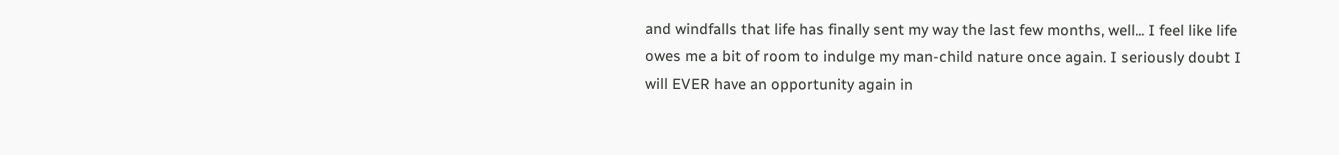and windfalls that life has finally sent my way the last few months, well... I feel like life owes me a bit of room to indulge my man-child nature once again. I seriously doubt I will EVER have an opportunity again in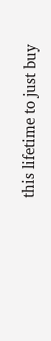this lifetime to just buy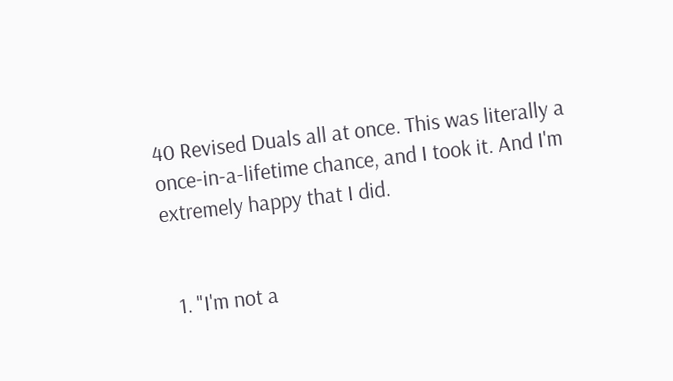40 Revised Duals all at once. This was literally a once-in-a-lifetime chance, and I took it. And I'm extremely happy that I did.


  1. "I'm not a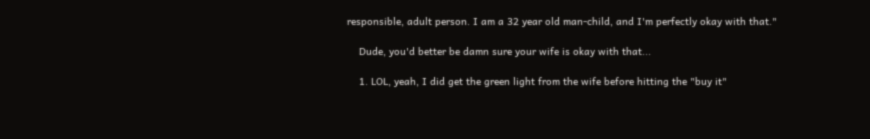responsible, adult person. I am a 32 year old man-child, and I'm perfectly okay with that."

    Dude, you'd better be damn sure your wife is okay with that...

    1. LOL, yeah, I did get the green light from the wife before hitting the "buy it"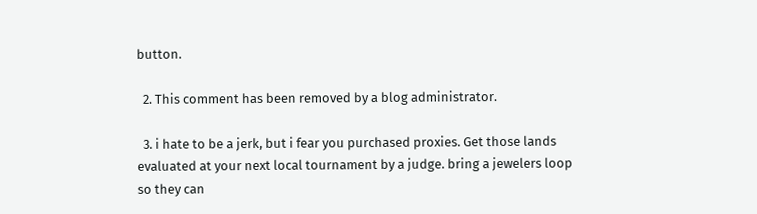button.

  2. This comment has been removed by a blog administrator.

  3. i hate to be a jerk, but i fear you purchased proxies. Get those lands evaluated at your next local tournament by a judge. bring a jewelers loop so they can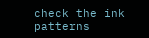check the ink patterns